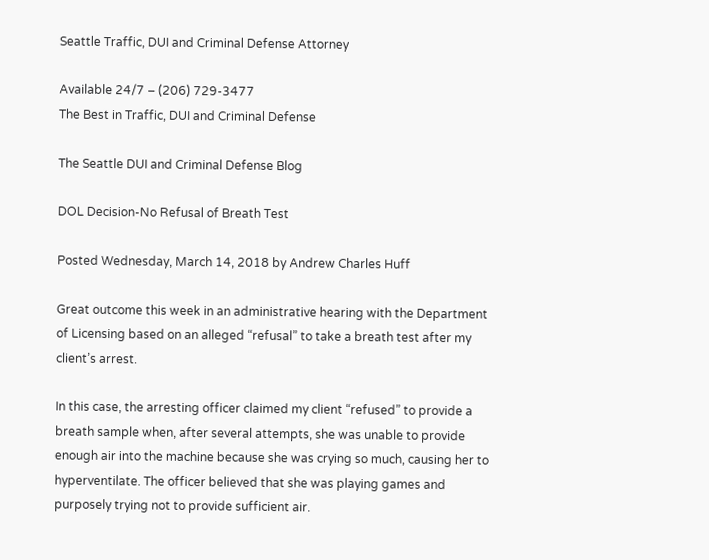Seattle Traffic, DUI and Criminal Defense Attorney

Available 24/7 – (206) 729-3477
The Best in Traffic, DUI and Criminal Defense

The Seattle DUI and Criminal Defense Blog

DOL Decision-No Refusal of Breath Test

Posted Wednesday, March 14, 2018 by Andrew Charles Huff

Great outcome this week in an administrative hearing with the Department of Licensing based on an alleged “refusal” to take a breath test after my client’s arrest.

In this case, the arresting officer claimed my client “refused” to provide a breath sample when, after several attempts, she was unable to provide enough air into the machine because she was crying so much, causing her to hyperventilate. The officer believed that she was playing games and purposely trying not to provide sufficient air.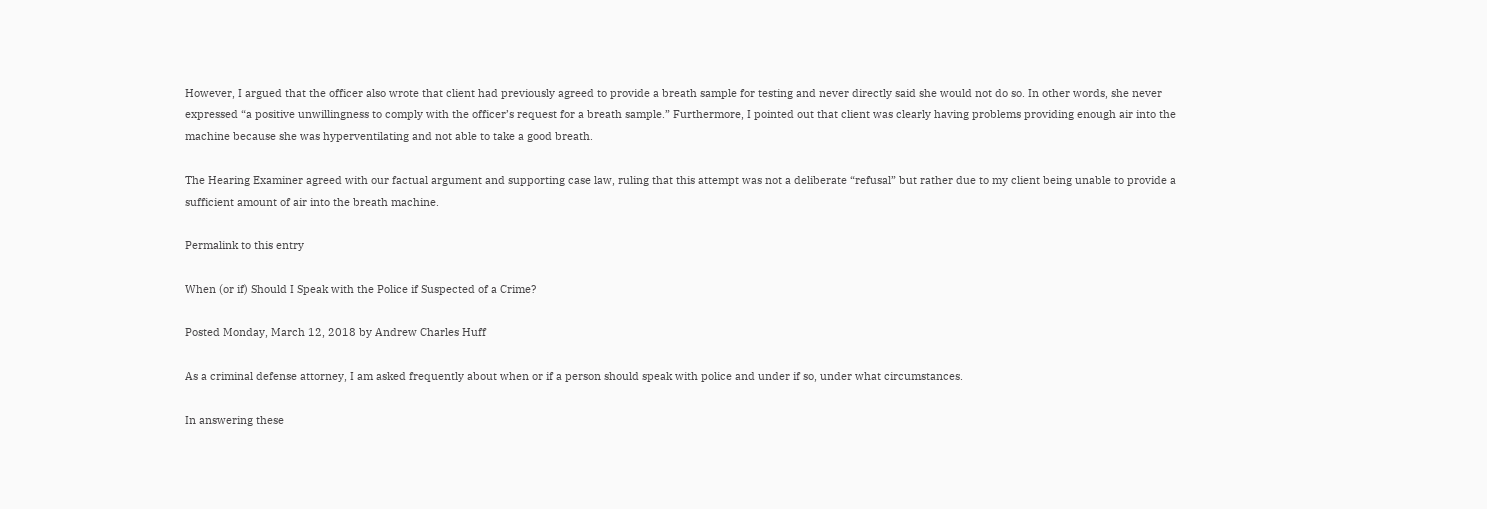However, I argued that the officer also wrote that client had previously agreed to provide a breath sample for testing and never directly said she would not do so. In other words, she never expressed “a positive unwillingness to comply with the officer’s request for a breath sample.” Furthermore, I pointed out that client was clearly having problems providing enough air into the machine because she was hyperventilating and not able to take a good breath.

The Hearing Examiner agreed with our factual argument and supporting case law, ruling that this attempt was not a deliberate “refusal” but rather due to my client being unable to provide a sufficient amount of air into the breath machine.

Permalink to this entry

When (or if) Should I Speak with the Police if Suspected of a Crime?

Posted Monday, March 12, 2018 by Andrew Charles Huff

As a criminal defense attorney, I am asked frequently about when or if a person should speak with police and under if so, under what circumstances.

In answering these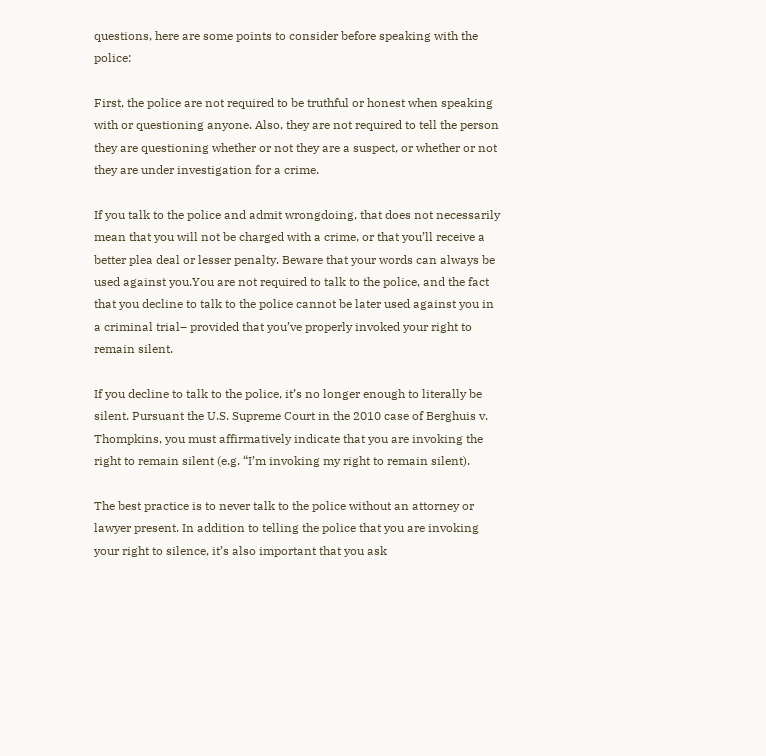questions, here are some points to consider before speaking with the police:

First, the police are not required to be truthful or honest when speaking with or questioning anyone. Also, they are not required to tell the person they are questioning whether or not they are a suspect, or whether or not they are under investigation for a crime.

If you talk to the police and admit wrongdoing, that does not necessarily mean that you will not be charged with a crime, or that you’ll receive a better plea deal or lesser penalty. Beware that your words can always be used against you.You are not required to talk to the police, and the fact that you decline to talk to the police cannot be later used against you in a criminal trial– provided that you’ve properly invoked your right to remain silent.

If you decline to talk to the police, it’s no longer enough to literally be silent. Pursuant the U.S. Supreme Court in the 2010 case of Berghuis v. Thompkins, you must affirmatively indicate that you are invoking the right to remain silent (e.g. “I’m invoking my right to remain silent).

The best practice is to never talk to the police without an attorney or lawyer present. In addition to telling the police that you are invoking your right to silence, it’s also important that you ask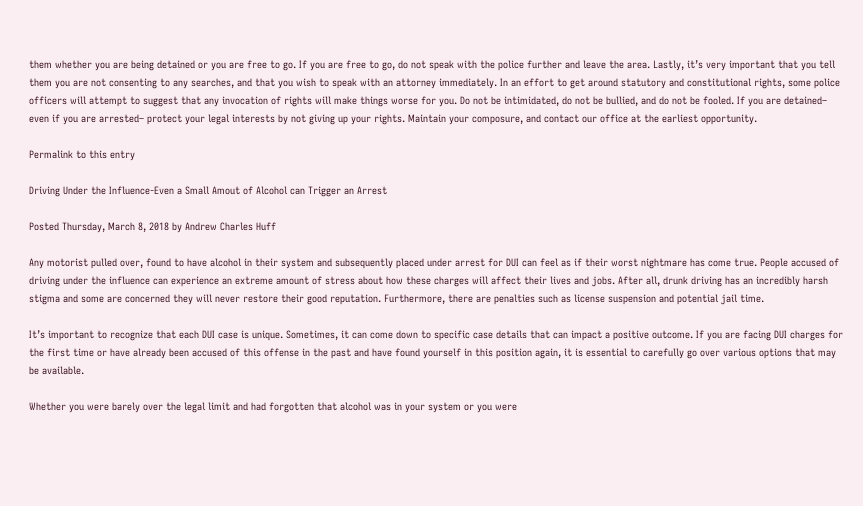them whether you are being detained or you are free to go. If you are free to go, do not speak with the police further and leave the area. Lastly, it’s very important that you tell them you are not consenting to any searches, and that you wish to speak with an attorney immediately. In an effort to get around statutory and constitutional rights, some police officers will attempt to suggest that any invocation of rights will make things worse for you. Do not be intimidated, do not be bullied, and do not be fooled. If you are detained– even if you are arrested– protect your legal interests by not giving up your rights. Maintain your composure, and contact our office at the earliest opportunity.

Permalink to this entry

Driving Under the Influence-Even a Small Amout of Alcohol can Trigger an Arrest

Posted Thursday, March 8, 2018 by Andrew Charles Huff

Any motorist pulled over, found to have alcohol in their system and subsequently placed under arrest for DUI can feel as if their worst nightmare has come true. People accused of driving under the influence can experience an extreme amount of stress about how these charges will affect their lives and jobs. After all, drunk driving has an incredibly harsh stigma and some are concerned they will never restore their good reputation. Furthermore, there are penalties such as license suspension and potential jail time.

It’s important to recognize that each DUI case is unique. Sometimes, it can come down to specific case details that can impact a positive outcome. If you are facing DUI charges for the first time or have already been accused of this offense in the past and have found yourself in this position again, it is essential to carefully go over various options that may be available.

Whether you were barely over the legal limit and had forgotten that alcohol was in your system or you were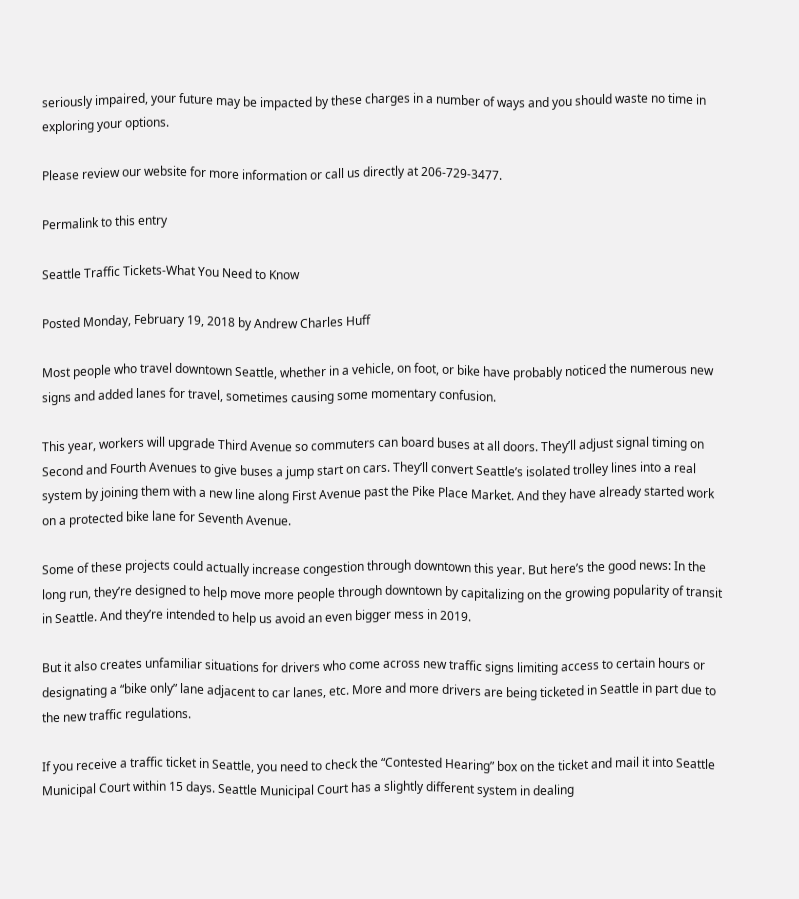seriously impaired, your future may be impacted by these charges in a number of ways and you should waste no time in exploring your options.

Please review our website for more information or call us directly at 206-729-3477.

Permalink to this entry

Seattle Traffic Tickets-What You Need to Know

Posted Monday, February 19, 2018 by Andrew Charles Huff

Most people who travel downtown Seattle, whether in a vehicle, on foot, or bike have probably noticed the numerous new signs and added lanes for travel, sometimes causing some momentary confusion.

This year, workers will upgrade Third Avenue so commuters can board buses at all doors. They’ll adjust signal timing on Second and Fourth Avenues to give buses a jump start on cars. They’ll convert Seattle’s isolated trolley lines into a real system by joining them with a new line along First Avenue past the Pike Place Market. And they have already started work on a protected bike lane for Seventh Avenue.

Some of these projects could actually increase congestion through downtown this year. But here’s the good news: In the long run, they’re designed to help move more people through downtown by capitalizing on the growing popularity of transit in Seattle. And they’re intended to help us avoid an even bigger mess in 2019.

But it also creates unfamiliar situations for drivers who come across new traffic signs limiting access to certain hours or designating a “bike only” lane adjacent to car lanes, etc. More and more drivers are being ticketed in Seattle in part due to the new traffic regulations.

If you receive a traffic ticket in Seattle, you need to check the “Contested Hearing” box on the ticket and mail it into Seattle Municipal Court within 15 days. Seattle Municipal Court has a slightly different system in dealing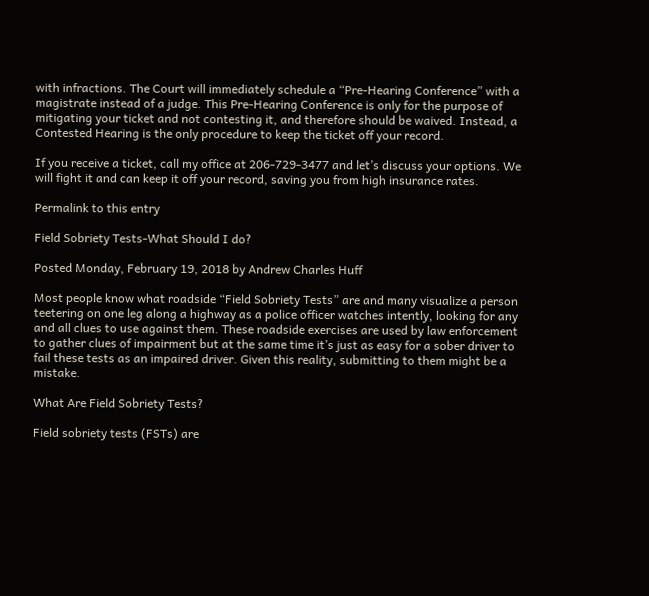with infractions. The Court will immediately schedule a “Pre-Hearing Conference” with a magistrate instead of a judge. This Pre-Hearing Conference is only for the purpose of mitigating your ticket and not contesting it, and therefore should be waived. Instead, a Contested Hearing is the only procedure to keep the ticket off your record.

If you receive a ticket, call my office at 206-729-3477 and let’s discuss your options. We will fight it and can keep it off your record, saving you from high insurance rates.

Permalink to this entry

Field Sobriety Tests-What Should I do?

Posted Monday, February 19, 2018 by Andrew Charles Huff

Most people know what roadside “Field Sobriety Tests” are and many visualize a person teetering on one leg along a highway as a police officer watches intently, looking for any and all clues to use against them. These roadside exercises are used by law enforcement to gather clues of impairment but at the same time it’s just as easy for a sober driver to fail these tests as an impaired driver. Given this reality, submitting to them might be a mistake.

What Are Field Sobriety Tests?

Field sobriety tests (FSTs) are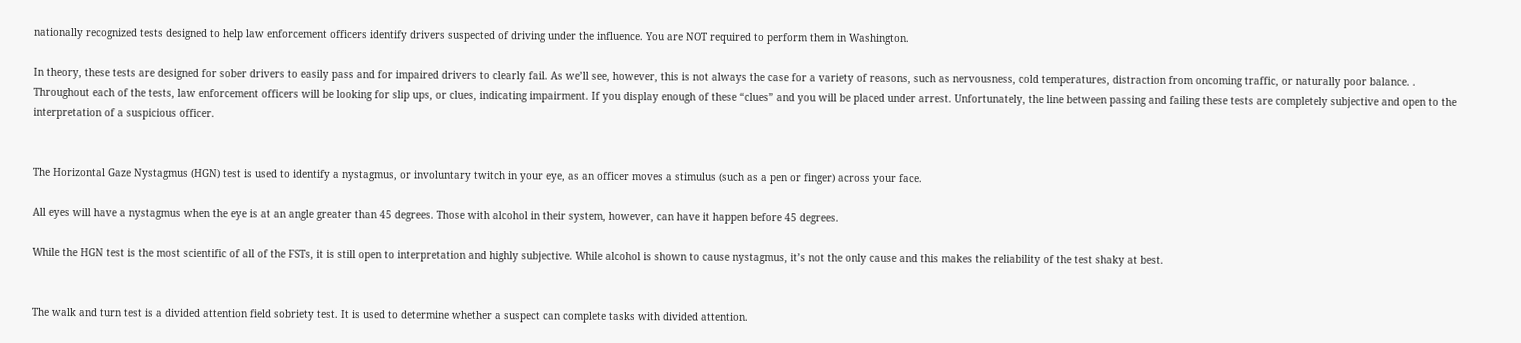nationally recognized tests designed to help law enforcement officers identify drivers suspected of driving under the influence. You are NOT required to perform them in Washington.

In theory, these tests are designed for sober drivers to easily pass and for impaired drivers to clearly fail. As we’ll see, however, this is not always the case for a variety of reasons, such as nervousness, cold temperatures, distraction from oncoming traffic, or naturally poor balance. .
Throughout each of the tests, law enforcement officers will be looking for slip ups, or clues, indicating impairment. If you display enough of these “clues” and you will be placed under arrest. Unfortunately, the line between passing and failing these tests are completely subjective and open to the interpretation of a suspicious officer.


The Horizontal Gaze Nystagmus (HGN) test is used to identify a nystagmus, or involuntary twitch in your eye, as an officer moves a stimulus (such as a pen or finger) across your face.

All eyes will have a nystagmus when the eye is at an angle greater than 45 degrees. Those with alcohol in their system, however, can have it happen before 45 degrees.

While the HGN test is the most scientific of all of the FSTs, it is still open to interpretation and highly subjective. While alcohol is shown to cause nystagmus, it’s not the only cause and this makes the reliability of the test shaky at best.


The walk and turn test is a divided attention field sobriety test. It is used to determine whether a suspect can complete tasks with divided attention.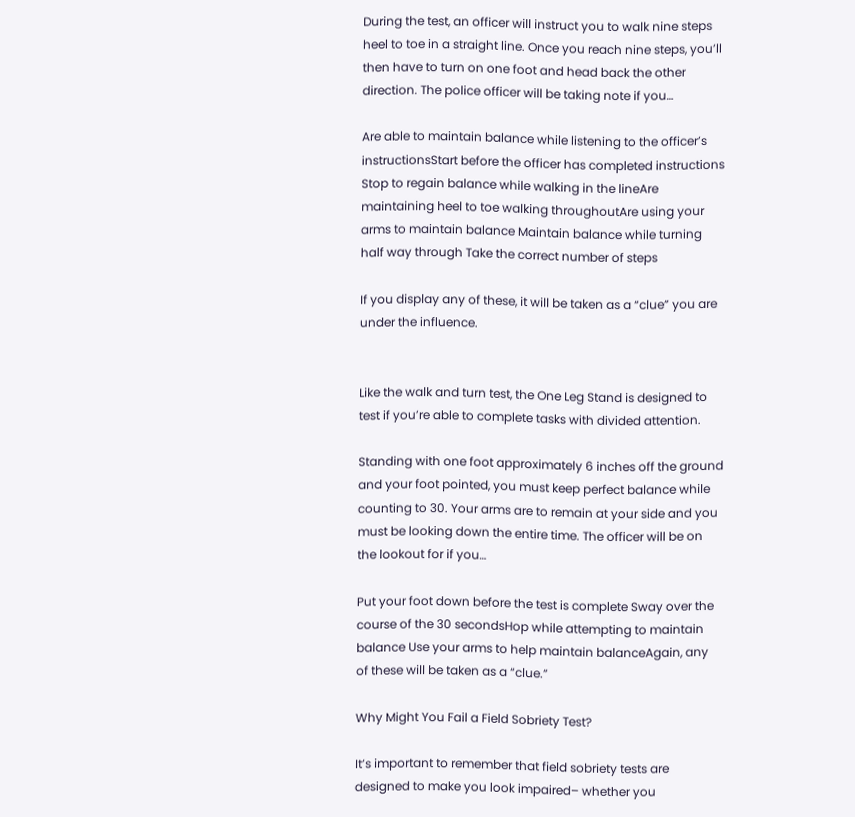During the test, an officer will instruct you to walk nine steps heel to toe in a straight line. Once you reach nine steps, you’ll then have to turn on one foot and head back the other direction. The police officer will be taking note if you…

Are able to maintain balance while listening to the officer’s instructionsStart before the officer has completed instructions Stop to regain balance while walking in the lineAre maintaining heel to toe walking throughoutAre using your arms to maintain balance Maintain balance while turning half way through Take the correct number of steps

If you display any of these, it will be taken as a “clue” you are under the influence.


Like the walk and turn test, the One Leg Stand is designed to test if you’re able to complete tasks with divided attention.

Standing with one foot approximately 6 inches off the ground and your foot pointed, you must keep perfect balance while counting to 30. Your arms are to remain at your side and you must be looking down the entire time. The officer will be on the lookout for if you…

Put your foot down before the test is complete Sway over the course of the 30 secondsHop while attempting to maintain balance Use your arms to help maintain balanceAgain, any of these will be taken as a “clue.”

Why Might You Fail a Field Sobriety Test?

It’s important to remember that field sobriety tests are designed to make you look impaired– whether you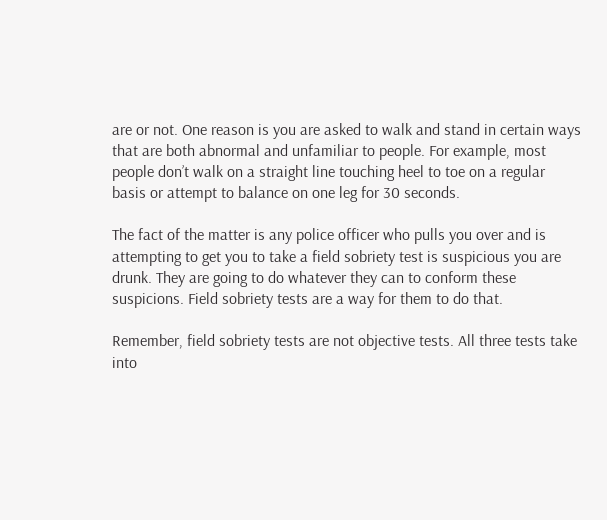are or not. One reason is you are asked to walk and stand in certain ways that are both abnormal and unfamiliar to people. For example, most people don’t walk on a straight line touching heel to toe on a regular basis or attempt to balance on one leg for 30 seconds.

The fact of the matter is any police officer who pulls you over and is attempting to get you to take a field sobriety test is suspicious you are drunk. They are going to do whatever they can to conform these suspicions. Field sobriety tests are a way for them to do that.

Remember, field sobriety tests are not objective tests. All three tests take into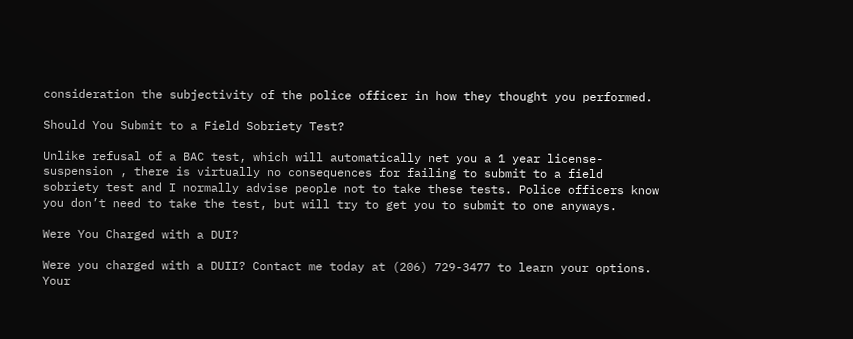consideration the subjectivity of the police officer in how they thought you performed.

Should You Submit to a Field Sobriety Test?

Unlike refusal of a BAC test, which will automatically net you a 1 year license-suspension , there is virtually no consequences for failing to submit to a field sobriety test and I normally advise people not to take these tests. Police officers know you don’t need to take the test, but will try to get you to submit to one anyways.

Were You Charged with a DUI?

Were you charged with a DUII? Contact me today at (206) 729-3477 to learn your options. Your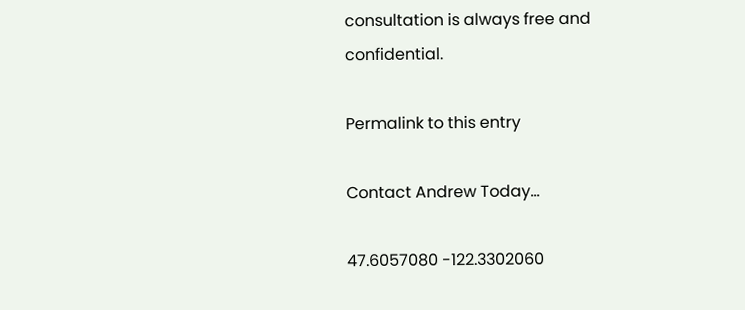consultation is always free and confidential.

Permalink to this entry

Contact Andrew Today…

47.6057080 -122.3302060